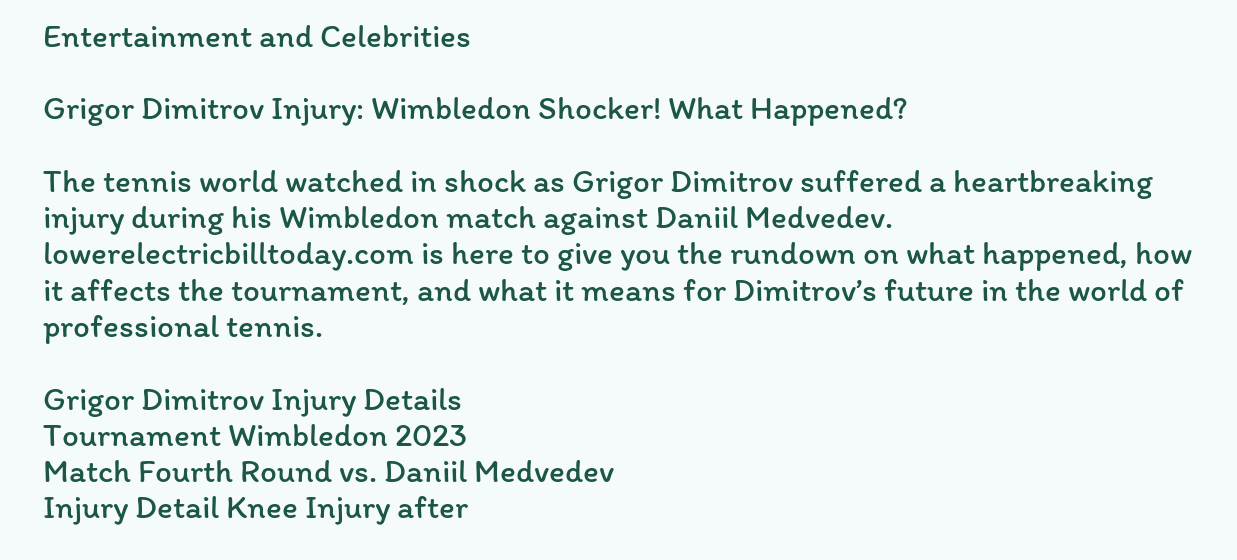Entertainment and Celebrities

Grigor Dimitrov Injury: Wimbledon Shocker! What Happened?

The tennis world watched in shock as Grigor Dimitrov suffered a heartbreaking injury during his Wimbledon match against Daniil Medvedev. lowerelectricbilltoday.com is here to give you the rundown on what happened, how it affects the tournament, and what it means for Dimitrov’s future in the world of professional tennis.

Grigor Dimitrov Injury Details
Tournament Wimbledon 2023
Match Fourth Round vs. Daniil Medvedev
Injury Detail Knee Injury after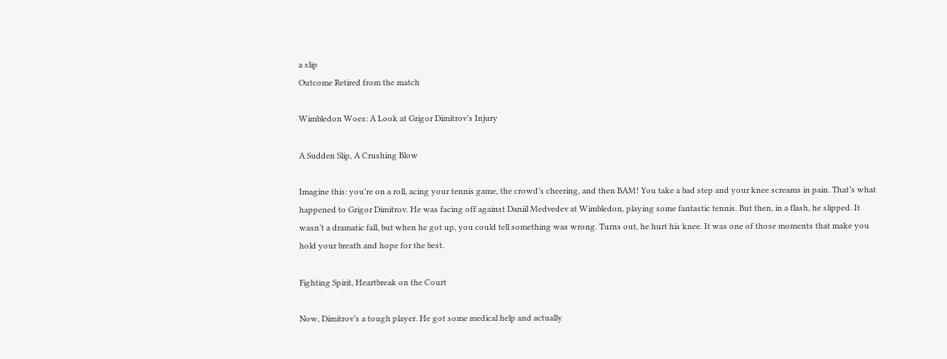a slip
Outcome Retired from the match

Wimbledon Woes: A Look at Grigor Dimitrov’s Injury

A Sudden Slip, A Crushing Blow

Imagine this: you’re on a roll, acing your tennis game, the crowd’s cheering, and then BAM! You take a bad step and your knee screams in pain. That’s what happened to Grigor Dimitrov. He was facing off against Daniil Medvedev at Wimbledon, playing some fantastic tennis. But then, in a flash, he slipped. It wasn’t a dramatic fall, but when he got up, you could tell something was wrong. Turns out, he hurt his knee. It was one of those moments that make you hold your breath and hope for the best.

Fighting Spirit, Heartbreak on the Court

Now, Dimitrov’s a tough player. He got some medical help and actually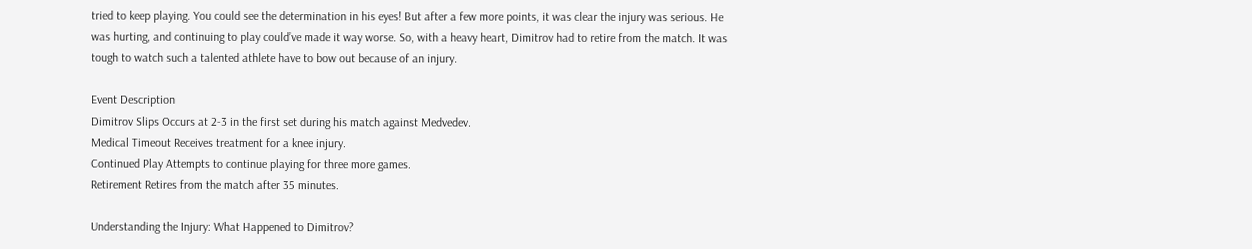tried to keep playing. You could see the determination in his eyes! But after a few more points, it was clear the injury was serious. He was hurting, and continuing to play could’ve made it way worse. So, with a heavy heart, Dimitrov had to retire from the match. It was tough to watch such a talented athlete have to bow out because of an injury.

Event Description
Dimitrov Slips Occurs at 2-3 in the first set during his match against Medvedev.
Medical Timeout Receives treatment for a knee injury.
Continued Play Attempts to continue playing for three more games.
Retirement Retires from the match after 35 minutes.

Understanding the Injury: What Happened to Dimitrov?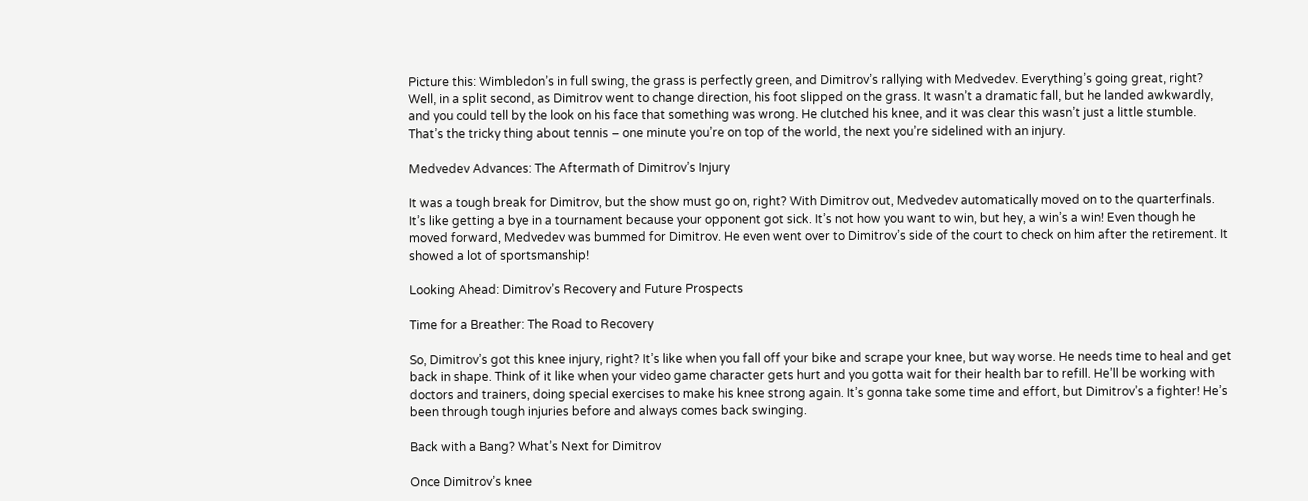Picture this: Wimbledon’s in full swing, the grass is perfectly green, and Dimitrov’s rallying with Medvedev. Everything’s going great, right? Well, in a split second, as Dimitrov went to change direction, his foot slipped on the grass. It wasn’t a dramatic fall, but he landed awkwardly, and you could tell by the look on his face that something was wrong. He clutched his knee, and it was clear this wasn’t just a little stumble. That’s the tricky thing about tennis – one minute you’re on top of the world, the next you’re sidelined with an injury.

Medvedev Advances: The Aftermath of Dimitrov’s Injury

It was a tough break for Dimitrov, but the show must go on, right? With Dimitrov out, Medvedev automatically moved on to the quarterfinals. It’s like getting a bye in a tournament because your opponent got sick. It’s not how you want to win, but hey, a win’s a win! Even though he moved forward, Medvedev was bummed for Dimitrov. He even went over to Dimitrov’s side of the court to check on him after the retirement. It showed a lot of sportsmanship!

Looking Ahead: Dimitrov’s Recovery and Future Prospects

Time for a Breather: The Road to Recovery

So, Dimitrov’s got this knee injury, right? It’s like when you fall off your bike and scrape your knee, but way worse. He needs time to heal and get back in shape. Think of it like when your video game character gets hurt and you gotta wait for their health bar to refill. He’ll be working with doctors and trainers, doing special exercises to make his knee strong again. It’s gonna take some time and effort, but Dimitrov’s a fighter! He’s been through tough injuries before and always comes back swinging.

Back with a Bang? What’s Next for Dimitrov

Once Dimitrov’s knee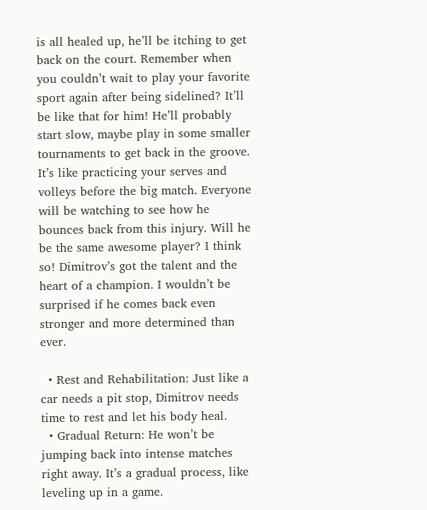is all healed up, he’ll be itching to get back on the court. Remember when you couldn’t wait to play your favorite sport again after being sidelined? It’ll be like that for him! He’ll probably start slow, maybe play in some smaller tournaments to get back in the groove. It’s like practicing your serves and volleys before the big match. Everyone will be watching to see how he bounces back from this injury. Will he be the same awesome player? I think so! Dimitrov’s got the talent and the heart of a champion. I wouldn’t be surprised if he comes back even stronger and more determined than ever.

  • Rest and Rehabilitation: Just like a car needs a pit stop, Dimitrov needs time to rest and let his body heal.
  • Gradual Return: He won’t be jumping back into intense matches right away. It’s a gradual process, like leveling up in a game.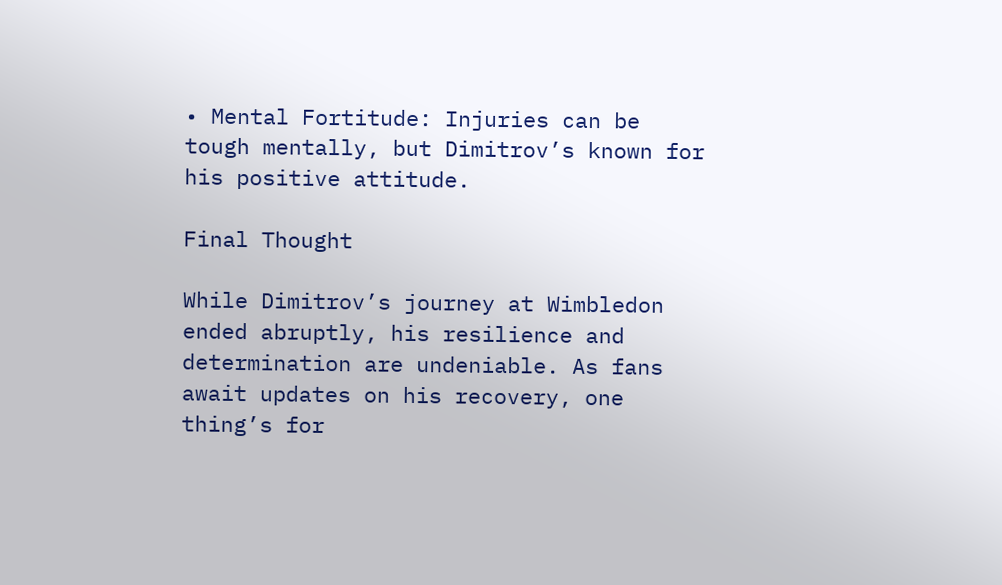• Mental Fortitude: Injuries can be tough mentally, but Dimitrov’s known for his positive attitude.

Final Thought

While Dimitrov’s journey at Wimbledon ended abruptly, his resilience and determination are undeniable. As fans await updates on his recovery, one thing’s for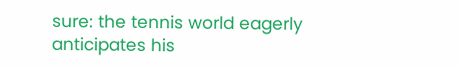sure: the tennis world eagerly anticipates his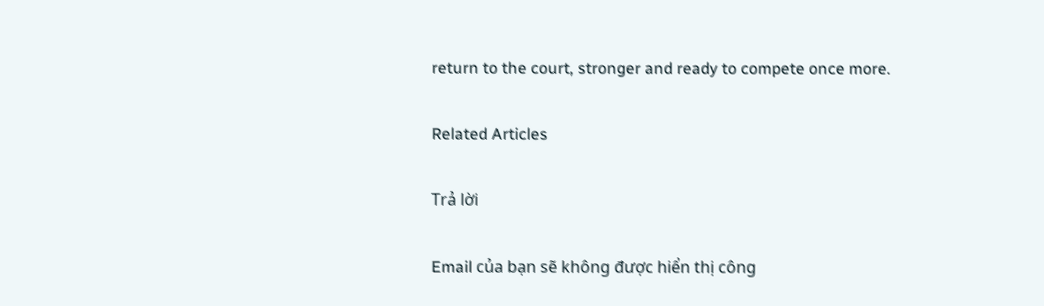return to the court, stronger and ready to compete once more.

Related Articles

Trả lời

Email của bạn sẽ không được hiển thị công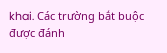khai. Các trường bắt buộc được đánh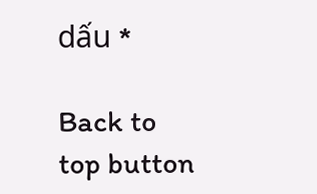dấu *

Back to top button